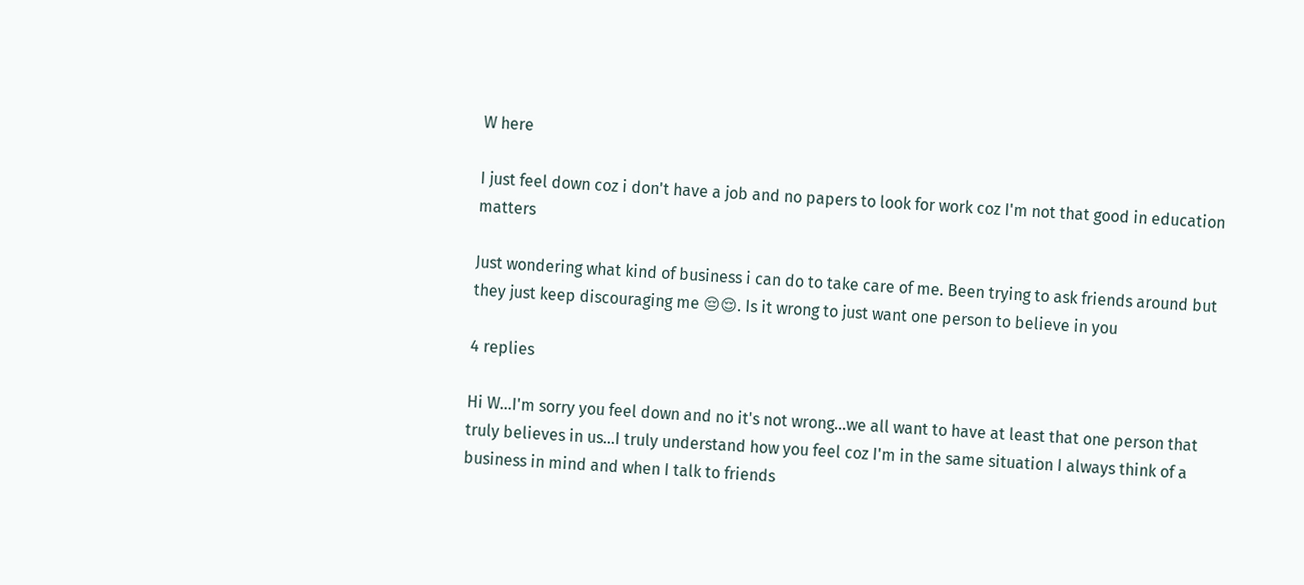W here

I just feel down coz i don't have a job and no papers to look for work coz I'm not that good in education matters

Just wondering what kind of business i can do to take care of me. Been trying to ask friends around but they just keep discouraging me 😔😌. Is it wrong to just want one person to believe in you

4 replies

Hi W...I'm sorry you feel down and no it's not wrong...we all want to have at least that one person that truly believes in us...I truly understand how you feel coz I'm in the same situation I always think of a business in mind and when I talk to friends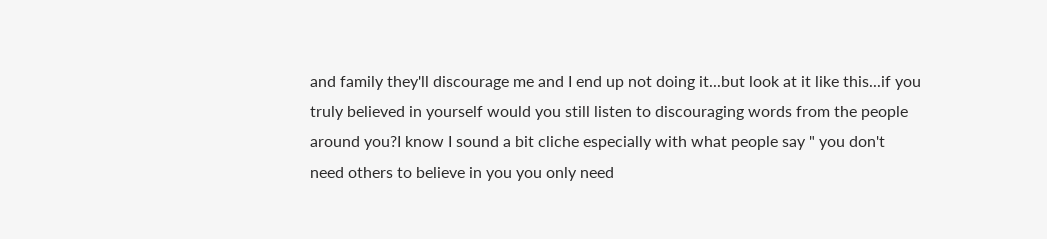and family they'll discourage me and I end up not doing it...but look at it like this...if you truly believed in yourself would you still listen to discouraging words from the people around you?I know I sound a bit cliche especially with what people say " you don't need others to believe in you you only need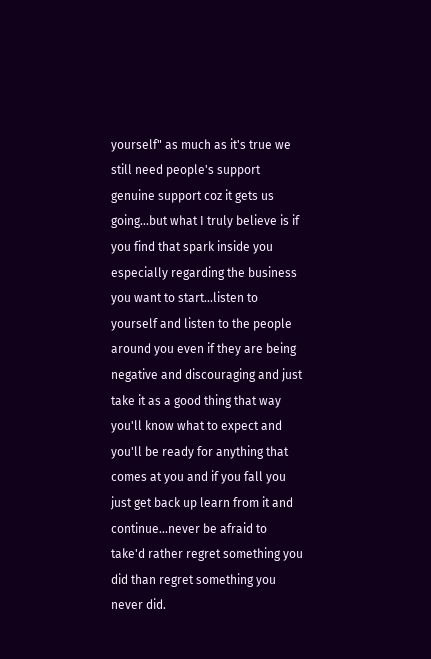yourself" as much as it's true we still need people's support genuine support coz it gets us going...but what I truly believe is if you find that spark inside you especially regarding the business you want to start...listen to yourself and listen to the people around you even if they are being negative and discouraging and just take it as a good thing that way you'll know what to expect and you'll be ready for anything that comes at you and if you fall you just get back up learn from it and continue...never be afraid to take'd rather regret something you did than regret something you never did.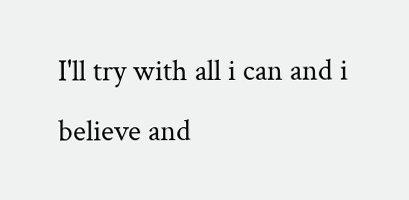I'll try with all i can and i believe and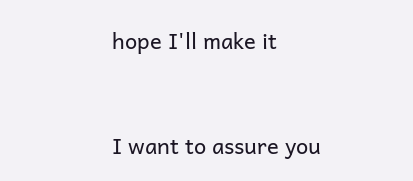hope I'll make it


I want to assure you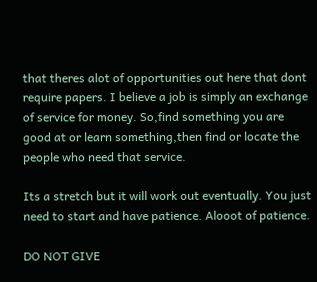that theres alot of opportunities out here that dont require papers. I believe a job is simply an exchange of service for money. So,find something you are good at or learn something,then find or locate the people who need that service.

Its a stretch but it will work out eventually. You just need to start and have patience. Alooot of patience.

DO NOT GIVE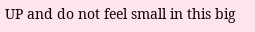UP and do not feel small in this big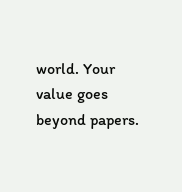world. Your value goes beyond papers.